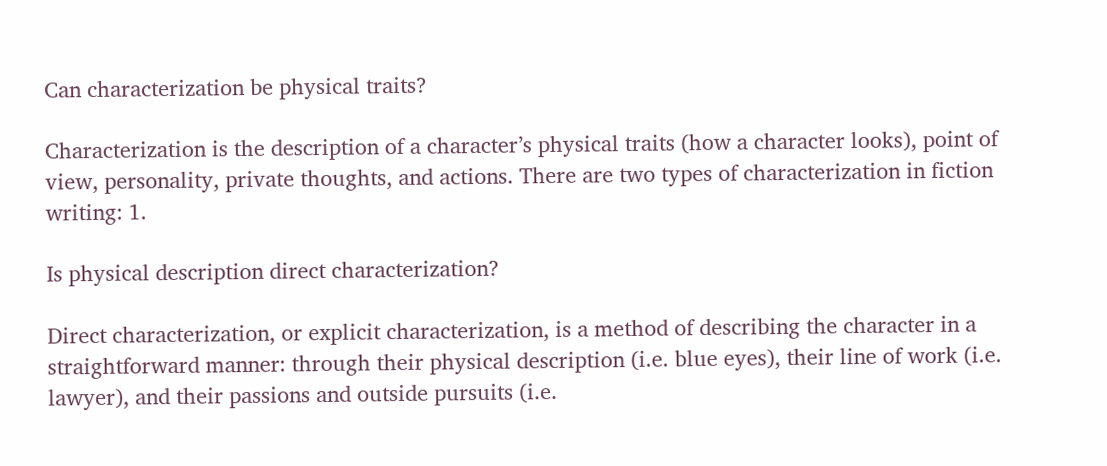Can characterization be physical traits?

Characterization is the description of a character’s physical traits (how a character looks), point of view, personality, private thoughts, and actions. There are two types of characterization in fiction writing: 1.

Is physical description direct characterization?

Direct characterization, or explicit characterization, is a method of describing the character in a straightforward manner: through their physical description (i.e. blue eyes), their line of work (i.e. lawyer), and their passions and outside pursuits (i.e.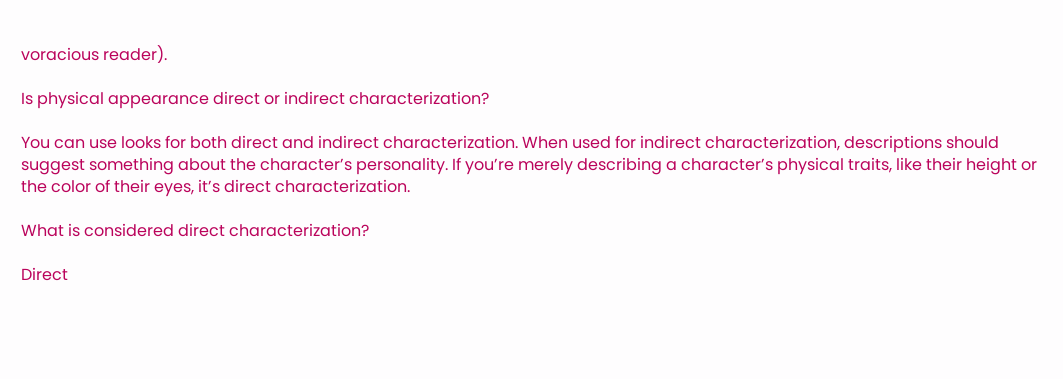voracious reader).

Is physical appearance direct or indirect characterization?

You can use looks for both direct and indirect characterization. When used for indirect characterization, descriptions should suggest something about the character’s personality. If you’re merely describing a character’s physical traits, like their height or the color of their eyes, it’s direct characterization.

What is considered direct characterization?

Direct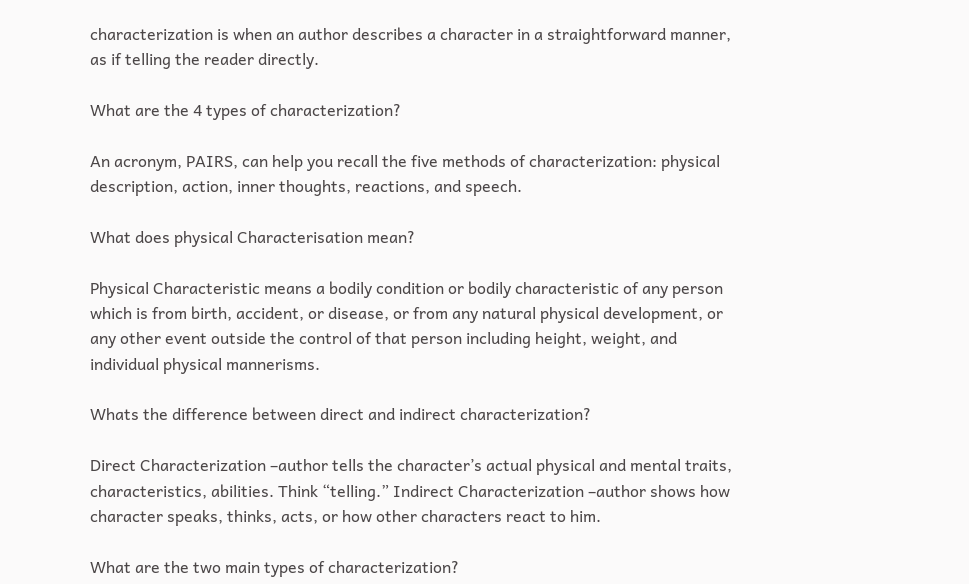characterization is when an author describes a character in a straightforward manner, as if telling the reader directly.

What are the 4 types of characterization?

An acronym, PAIRS, can help you recall the five methods of characterization: physical description, action, inner thoughts, reactions, and speech.

What does physical Characterisation mean?

Physical Characteristic means a bodily condition or bodily characteristic of any person which is from birth, accident, or disease, or from any natural physical development, or any other event outside the control of that person including height, weight, and individual physical mannerisms.

Whats the difference between direct and indirect characterization?

Direct Characterization –author tells the character’s actual physical and mental traits, characteristics, abilities. Think “telling.” Indirect Characterization –author shows how character speaks, thinks, acts, or how other characters react to him.

What are the two main types of characterization?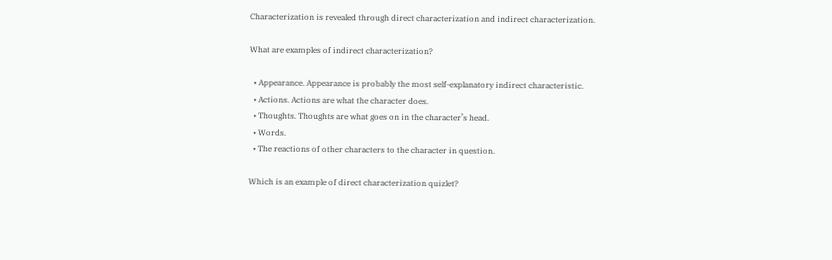Characterization is revealed through direct characterization and indirect characterization.

What are examples of indirect characterization?

  • Appearance. Appearance is probably the most self-explanatory indirect characteristic.
  • Actions. Actions are what the character does.
  • Thoughts. Thoughts are what goes on in the character’s head.
  • Words.
  • The reactions of other characters to the character in question.

Which is an example of direct characterization quizlet?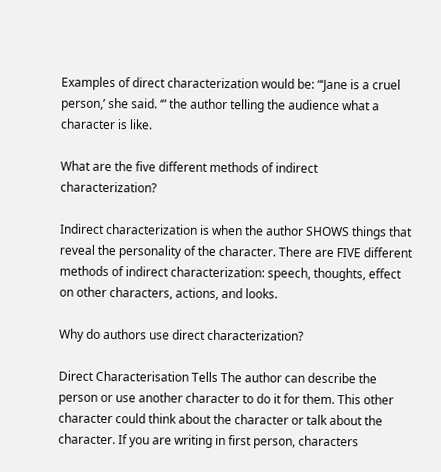Examples of direct characterization would be: “‘Jane is a cruel person,’ she said. ‘” the author telling the audience what a character is like.

What are the five different methods of indirect characterization?

Indirect characterization is when the author SHOWS things that reveal the personality of the character. There are FIVE different methods of indirect characterization: speech, thoughts, effect on other characters, actions, and looks.

Why do authors use direct characterization?

Direct Characterisation Tells The author can describe the person or use another character to do it for them. This other character could think about the character or talk about the character. If you are writing in first person, characters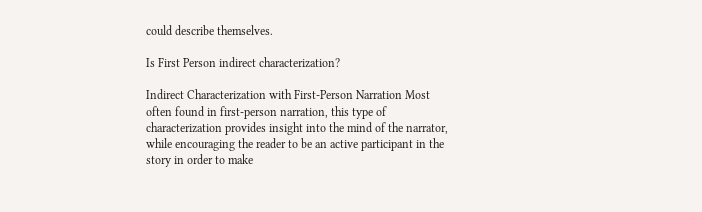could describe themselves.

Is First Person indirect characterization?

Indirect Characterization with First-Person Narration Most often found in first-person narration, this type of characterization provides insight into the mind of the narrator, while encouraging the reader to be an active participant in the story in order to make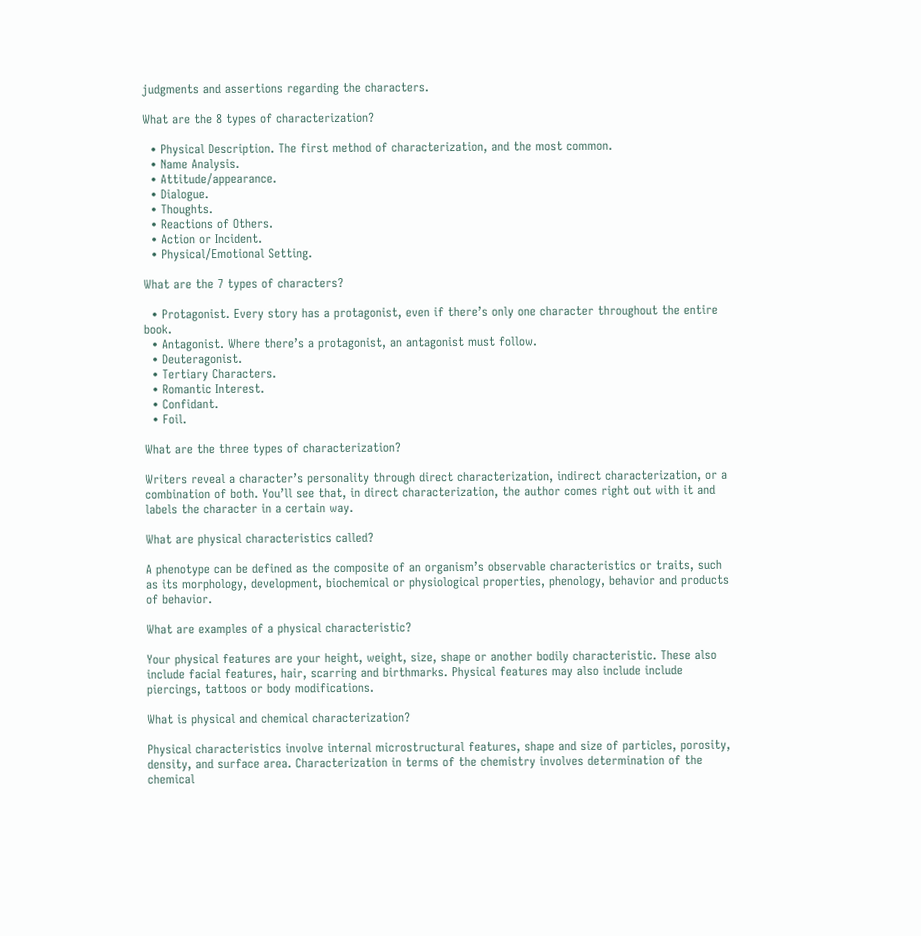judgments and assertions regarding the characters.

What are the 8 types of characterization?

  • Physical Description. The first method of characterization, and the most common.
  • Name Analysis.
  • Attitude/appearance.
  • Dialogue.
  • Thoughts.
  • Reactions of Others.
  • Action or Incident.
  • Physical/Emotional Setting.

What are the 7 types of characters?

  • Protagonist. Every story has a protagonist, even if there’s only one character throughout the entire book.
  • Antagonist. Where there’s a protagonist, an antagonist must follow.
  • Deuteragonist.
  • Tertiary Characters.
  • Romantic Interest.
  • Confidant.
  • Foil.

What are the three types of characterization?

Writers reveal a character’s personality through direct characterization, indirect characterization, or a combination of both. You’ll see that, in direct characterization, the author comes right out with it and labels the character in a certain way.

What are physical characteristics called?

A phenotype can be defined as the composite of an organism’s observable characteristics or traits, such as its morphology, development, biochemical or physiological properties, phenology, behavior and products of behavior.

What are examples of a physical characteristic?

Your physical features are your height, weight, size, shape or another bodily characteristic. These also include facial features, hair, scarring and birthmarks. Physical features may also include include piercings, tattoos or body modifications.

What is physical and chemical characterization?

Physical characteristics involve internal microstructural features, shape and size of particles, porosity, density, and surface area. Characterization in terms of the chemistry involves determination of the chemical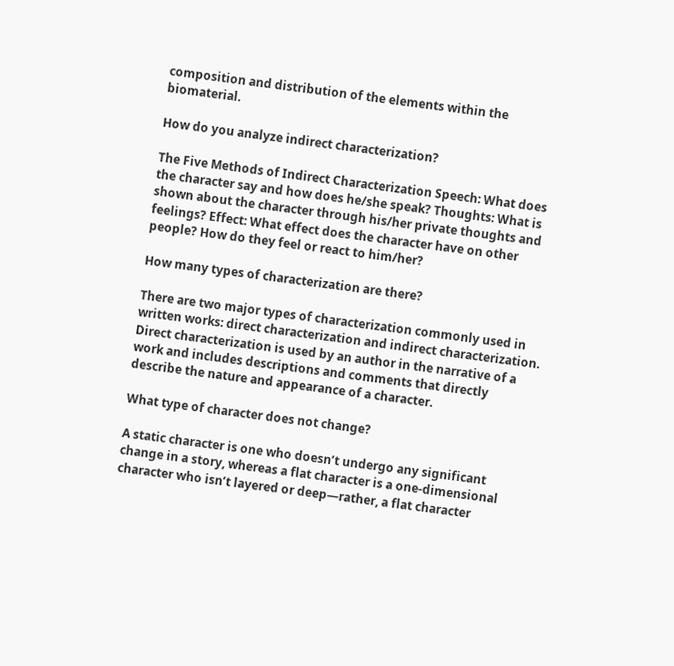composition and distribution of the elements within the biomaterial.

How do you analyze indirect characterization?

The Five Methods of Indirect Characterization Speech: What does the character say and how does he/she speak? Thoughts: What is shown about the character through his/her private thoughts and feelings? Effect: What effect does the character have on other people? How do they feel or react to him/her?

How many types of characterization are there?

There are two major types of characterization commonly used in written works: direct characterization and indirect characterization. Direct characterization is used by an author in the narrative of a work and includes descriptions and comments that directly describe the nature and appearance of a character.

What type of character does not change?

A static character is one who doesn’t undergo any significant change in a story, whereas a flat character is a one-dimensional character who isn’t layered or deep—rather, a flat character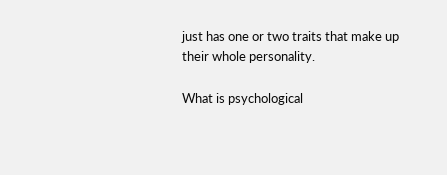just has one or two traits that make up their whole personality.

What is psychological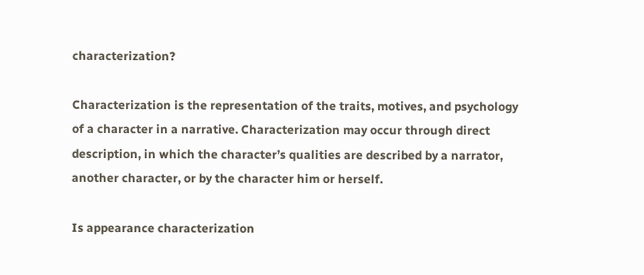characterization?

Characterization is the representation of the traits, motives, and psychology of a character in a narrative. Characterization may occur through direct description, in which the character’s qualities are described by a narrator, another character, or by the character him or herself.

Is appearance characterization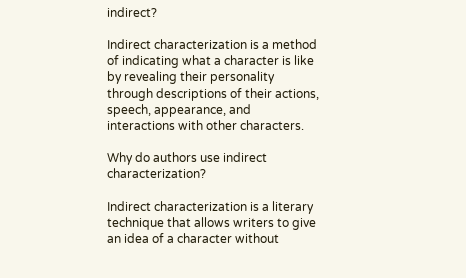indirect?

Indirect characterization is a method of indicating what a character is like by revealing their personality through descriptions of their actions, speech, appearance, and interactions with other characters.

Why do authors use indirect characterization?

Indirect characterization is a literary technique that allows writers to give an idea of a character without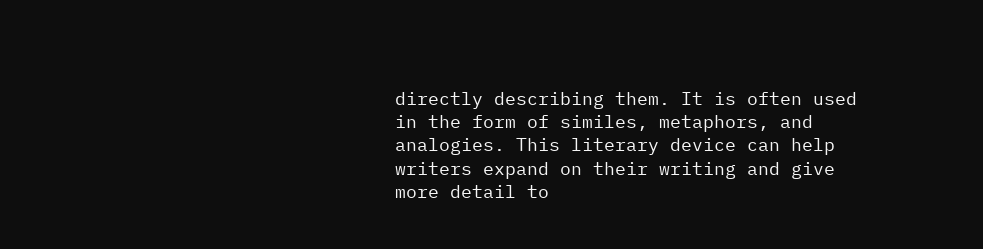directly describing them. It is often used in the form of similes, metaphors, and analogies. This literary device can help writers expand on their writing and give more detail to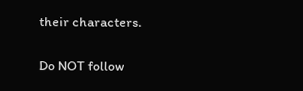their characters.

Do NOT follow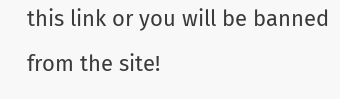this link or you will be banned from the site!